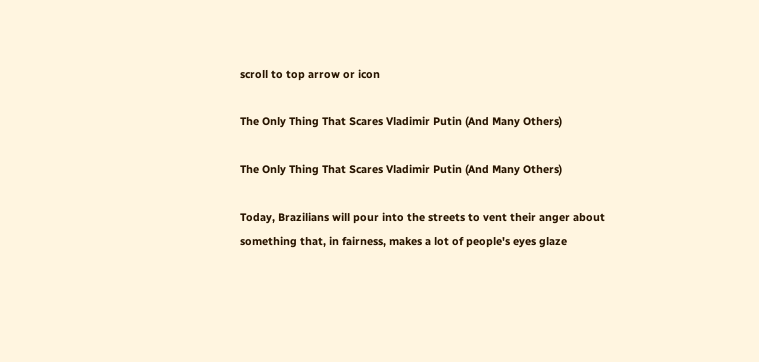scroll to top arrow or icon

The Only Thing That Scares Vladimir Putin (And Many Others)

The Only Thing That Scares Vladimir Putin (And Many Others)

Today, Brazilians will pour into the streets to vent their anger about something that, in fairness, makes a lot of people's eyes glaze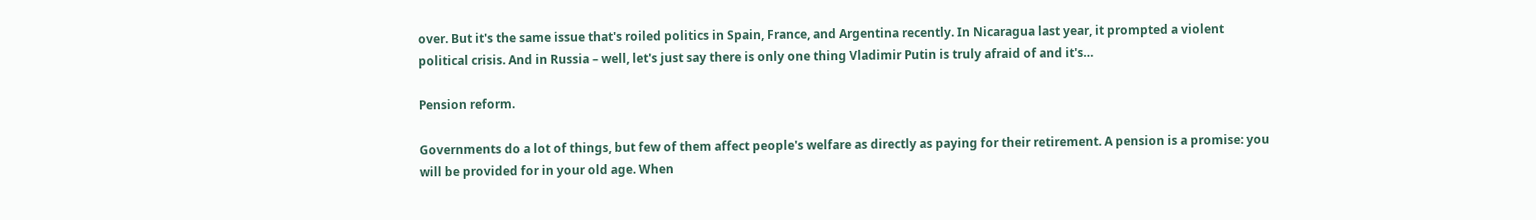over. But it's the same issue that's roiled politics in Spain, France, and Argentina recently. In Nicaragua last year, it prompted a violent political crisis. And in Russia – well, let's just say there is only one thing Vladimir Putin is truly afraid of and it's…

Pension reform.

Governments do a lot of things, but few of them affect people's welfare as directly as paying for their retirement. A pension is a promise: you will be provided for in your old age. When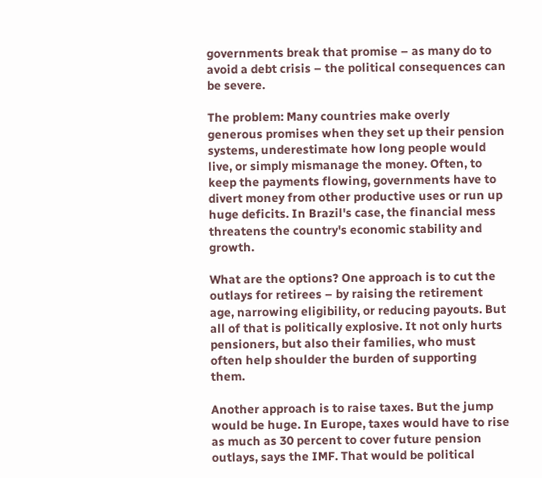governments break that promise – as many do to avoid a debt crisis – the political consequences can be severe.

The problem: Many countries make overly generous promises when they set up their pension systems, underestimate how long people would live, or simply mismanage the money. Often, to keep the payments flowing, governments have to divert money from other productive uses or run up huge deficits. In Brazil's case, the financial mess threatens the country's economic stability and growth.

What are the options? One approach is to cut the outlays for retirees – by raising the retirement age, narrowing eligibility, or reducing payouts. But all of that is politically explosive. It not only hurts pensioners, but also their families, who must often help shoulder the burden of supporting them.

Another approach is to raise taxes. But the jump would be huge. In Europe, taxes would have to rise as much as 30 percent to cover future pension outlays, says the IMF. That would be political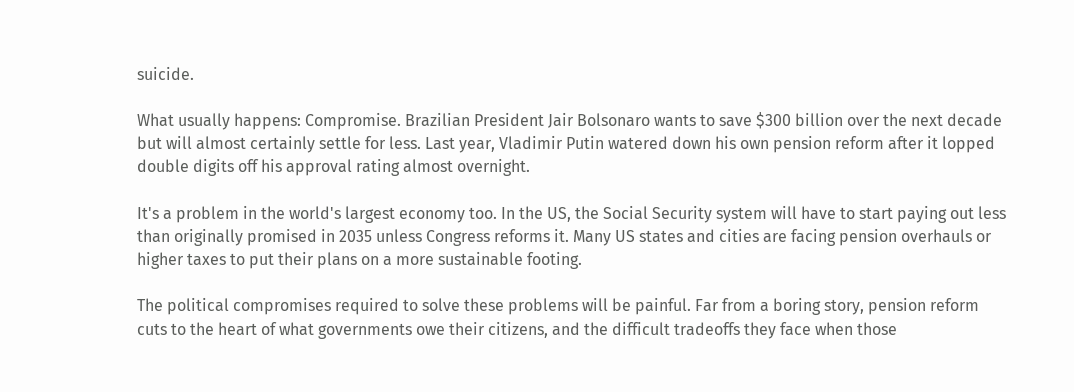suicide.

What usually happens: Compromise. Brazilian President Jair Bolsonaro wants to save $300 billion over the next decade but will almost certainly settle for less. Last year, Vladimir Putin watered down his own pension reform after it lopped double digits off his approval rating almost overnight.

It's a problem in the world's largest economy too. In the US, the Social Security system will have to start paying out less than originally promised in 2035 unless Congress reforms it. Many US states and cities are facing pension overhauls or higher taxes to put their plans on a more sustainable footing.

The political compromises required to solve these problems will be painful. Far from a boring story, pension reform cuts to the heart of what governments owe their citizens, and the difficult tradeoffs they face when those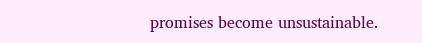promises become unsustainable.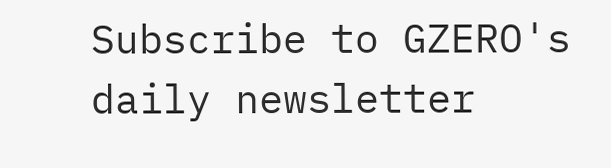Subscribe to GZERO's daily newsletter